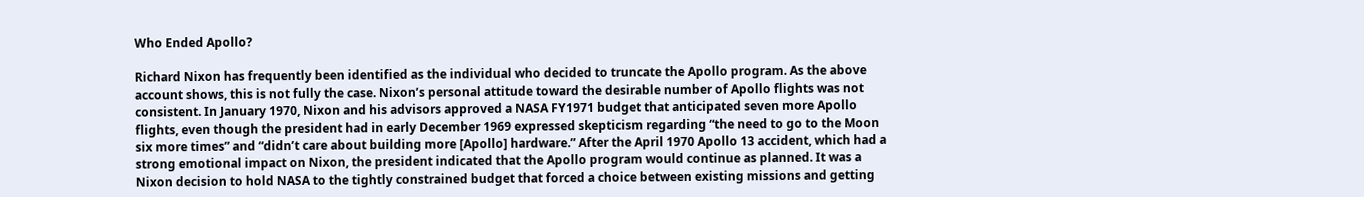Who Ended Apollo?

Richard Nixon has frequently been identified as the individual who decided to truncate the Apollo program. As the above account shows, this is not fully the case. Nixon’s personal attitude toward the desirable number of Apollo flights was not consistent. In January 1970, Nixon and his advisors approved a NASA FY1971 budget that anticipated seven more Apollo flights, even though the president had in early December 1969 expressed skepticism regarding “the need to go to the Moon six more times” and “didn’t care about building more [Apollo] hardware.” After the April 1970 Apollo 13 accident, which had a strong emotional impact on Nixon, the president indicated that the Apollo program would continue as planned. It was a Nixon decision to hold NASA to the tightly constrained budget that forced a choice between existing missions and getting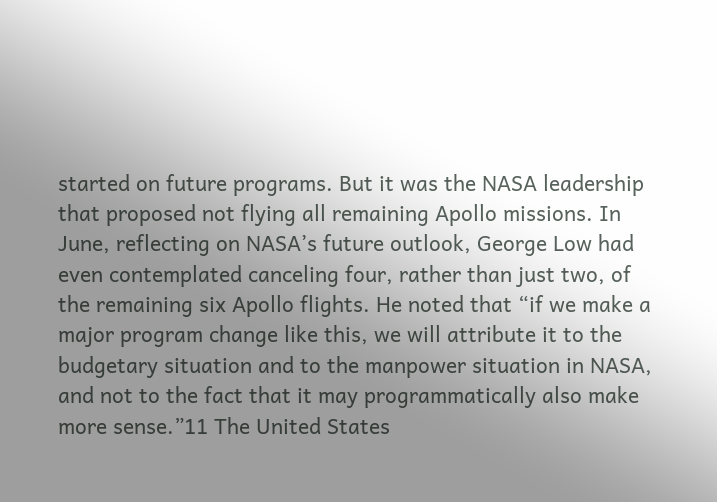started on future programs. But it was the NASA leadership that proposed not flying all remaining Apollo missions. In June, reflecting on NASA’s future outlook, George Low had even contemplated canceling four, rather than just two, of the remaining six Apollo flights. He noted that “if we make a major program change like this, we will attribute it to the budgetary situation and to the manpower situation in NASA, and not to the fact that it may programmatically also make more sense.”11 The United States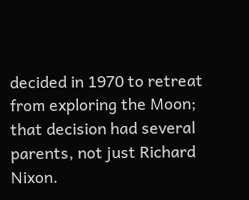decided in 1970 to retreat from exploring the Moon; that decision had several parents, not just Richard Nixon.